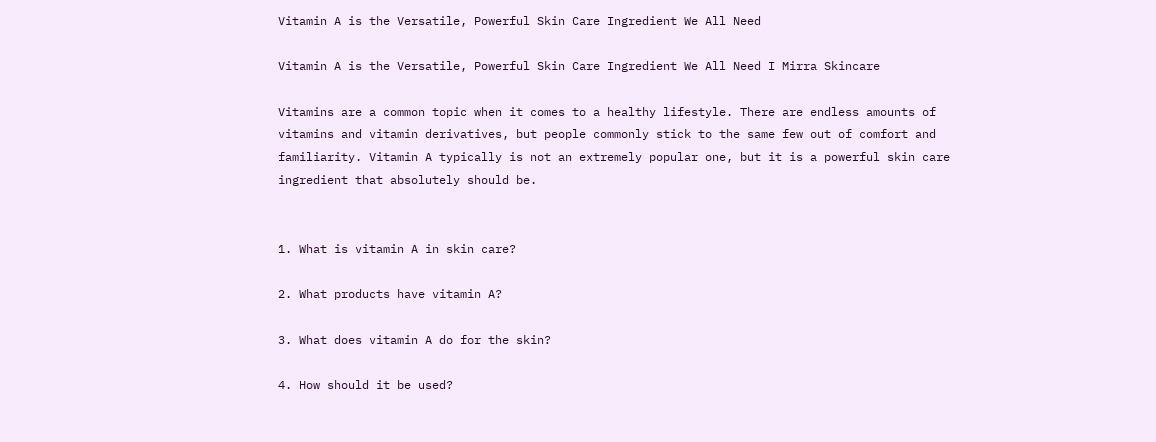Vitamin A is the Versatile, Powerful Skin Care Ingredient We All Need

Vitamin A is the Versatile, Powerful Skin Care Ingredient We All Need I Mirra Skincare

Vitamins are a common topic when it comes to a healthy lifestyle. There are endless amounts of vitamins and vitamin derivatives, but people commonly stick to the same few out of comfort and familiarity. Vitamin A typically is not an extremely popular one, but it is a powerful skin care ingredient that absolutely should be.


1. What is vitamin A in skin care?

2. What products have vitamin A?

3. What does vitamin A do for the skin?

4. How should it be used?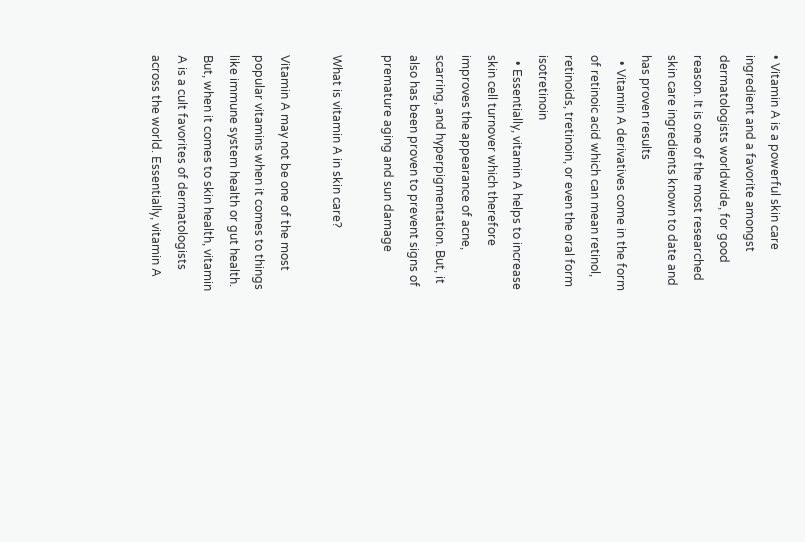• Vitamin A is a powerful skin care ingredient and a favorite amongst dermatologists worldwide, for good reason. It is one of the most researched skin care ingredients known to date and has proven results
  • Vitamin A derivatives come in the form of retinoic acid which can mean retinol, retinoids, tretinoin, or even the oral form isotretinoin
  • Essentially, vitamin A helps to increase skin cell turnover which therefore improves the appearance of acne, scarring, and hyperpigmentation. But, it also has been proven to prevent signs of premature aging and sun damage

What is vitamin A in skin care?

Vitamin A may not be one of the most popular vitamins when it comes to things like immune system health or gut health. But, when it comes to skin health, vitamin A is a cult favorites of dermatologists across the world. Essentially, vitamin A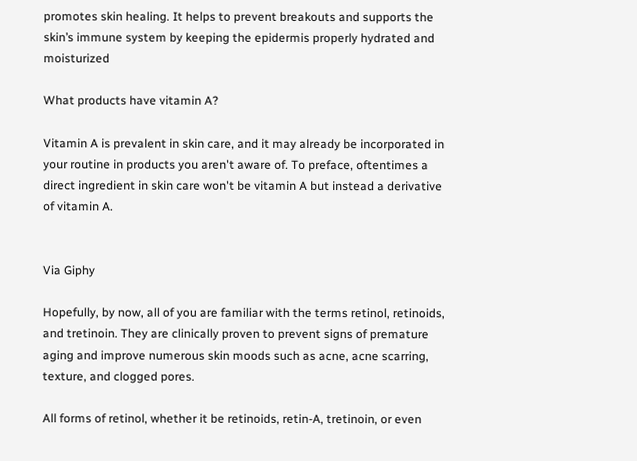promotes skin healing. It helps to prevent breakouts and supports the skin’s immune system by keeping the epidermis properly hydrated and moisturized

What products have vitamin A?

Vitamin A is prevalent in skin care, and it may already be incorporated in your routine in products you aren't aware of. To preface, oftentimes a direct ingredient in skin care won't be vitamin A but instead a derivative of vitamin A.


Via Giphy

Hopefully, by now, all of you are familiar with the terms retinol, retinoids, and tretinoin. They are clinically proven to prevent signs of premature aging and improve numerous skin moods such as acne, acne scarring, texture, and clogged pores.

All forms of retinol, whether it be retinoids, retin-A, tretinoin, or even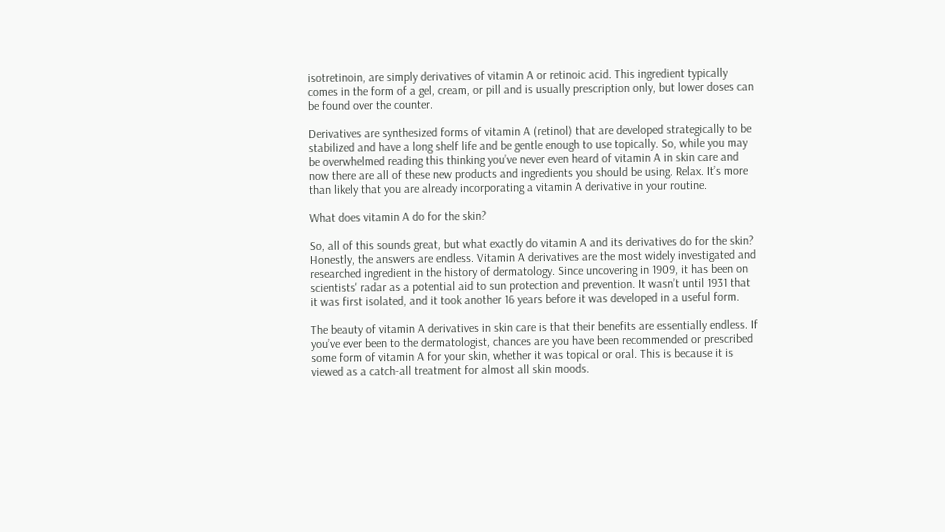isotretinoin, are simply derivatives of vitamin A or retinoic acid. This ingredient typically comes in the form of a gel, cream, or pill and is usually prescription only, but lower doses can be found over the counter.

Derivatives are synthesized forms of vitamin A (retinol) that are developed strategically to be stabilized and have a long shelf life and be gentle enough to use topically. So, while you may be overwhelmed reading this thinking you’ve never even heard of vitamin A in skin care and now there are all of these new products and ingredients you should be using. Relax. It’s more than likely that you are already incorporating a vitamin A derivative in your routine.

What does vitamin A do for the skin?

So, all of this sounds great, but what exactly do vitamin A and its derivatives do for the skin? Honestly, the answers are endless. Vitamin A derivatives are the most widely investigated and researched ingredient in the history of dermatology. Since uncovering in 1909, it has been on scientists' radar as a potential aid to sun protection and prevention. It wasn’t until 1931 that it was first isolated, and it took another 16 years before it was developed in a useful form.

The beauty of vitamin A derivatives in skin care is that their benefits are essentially endless. If you’ve ever been to the dermatologist, chances are you have been recommended or prescribed some form of vitamin A for your skin, whether it was topical or oral. This is because it is viewed as a catch-all treatment for almost all skin moods.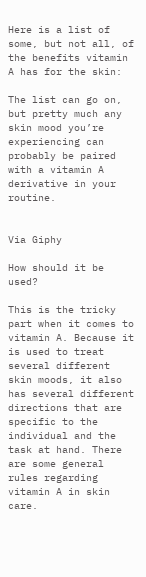Here is a list of some, but not all, of the benefits vitamin A has for the skin:

The list can go on, but pretty much any skin mood you’re experiencing can probably be paired with a vitamin A derivative in your routine.


Via Giphy

How should it be used?

This is the tricky part when it comes to vitamin A. Because it is used to treat several different skin moods, it also has several different directions that are specific to the individual and the task at hand. There are some general rules regarding vitamin A in skin care.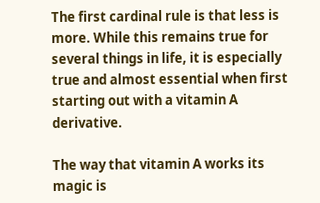The first cardinal rule is that less is more. While this remains true for several things in life, it is especially true and almost essential when first starting out with a vitamin A derivative.

The way that vitamin A works its magic is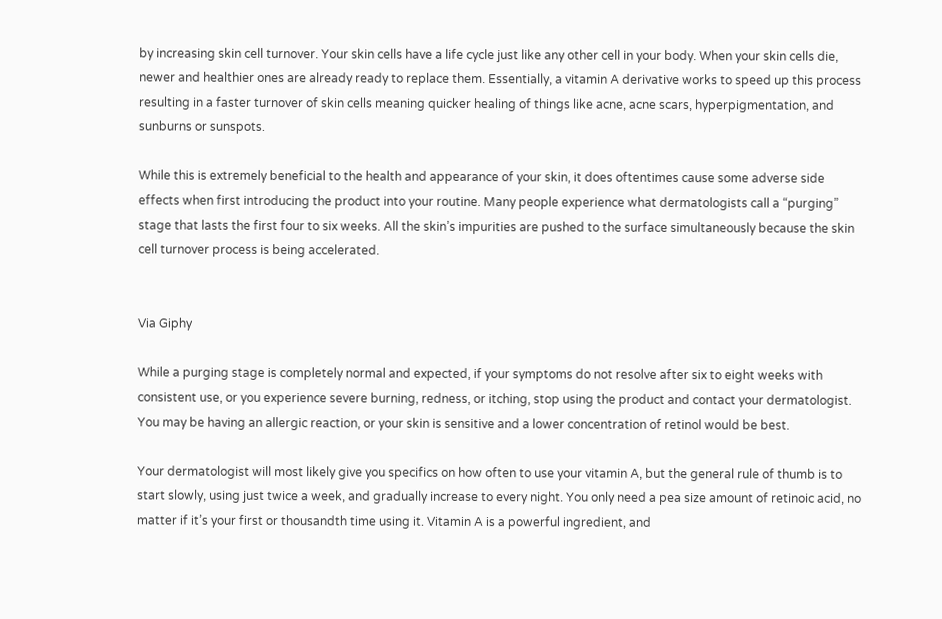by increasing skin cell turnover. Your skin cells have a life cycle just like any other cell in your body. When your skin cells die, newer and healthier ones are already ready to replace them. Essentially, a vitamin A derivative works to speed up this process resulting in a faster turnover of skin cells meaning quicker healing of things like acne, acne scars, hyperpigmentation, and sunburns or sunspots.

While this is extremely beneficial to the health and appearance of your skin, it does oftentimes cause some adverse side effects when first introducing the product into your routine. Many people experience what dermatologists call a “purging” stage that lasts the first four to six weeks. All the skin’s impurities are pushed to the surface simultaneously because the skin cell turnover process is being accelerated.


Via Giphy

While a purging stage is completely normal and expected, if your symptoms do not resolve after six to eight weeks with consistent use, or you experience severe burning, redness, or itching, stop using the product and contact your dermatologist. You may be having an allergic reaction, or your skin is sensitive and a lower concentration of retinol would be best.

Your dermatologist will most likely give you specifics on how often to use your vitamin A, but the general rule of thumb is to start slowly, using just twice a week, and gradually increase to every night. You only need a pea size amount of retinoic acid, no matter if it’s your first or thousandth time using it. Vitamin A is a powerful ingredient, and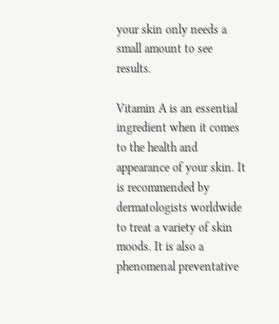your skin only needs a small amount to see results.

Vitamin A is an essential ingredient when it comes to the health and appearance of your skin. It is recommended by dermatologists worldwide to treat a variety of skin moods. It is also a phenomenal preventative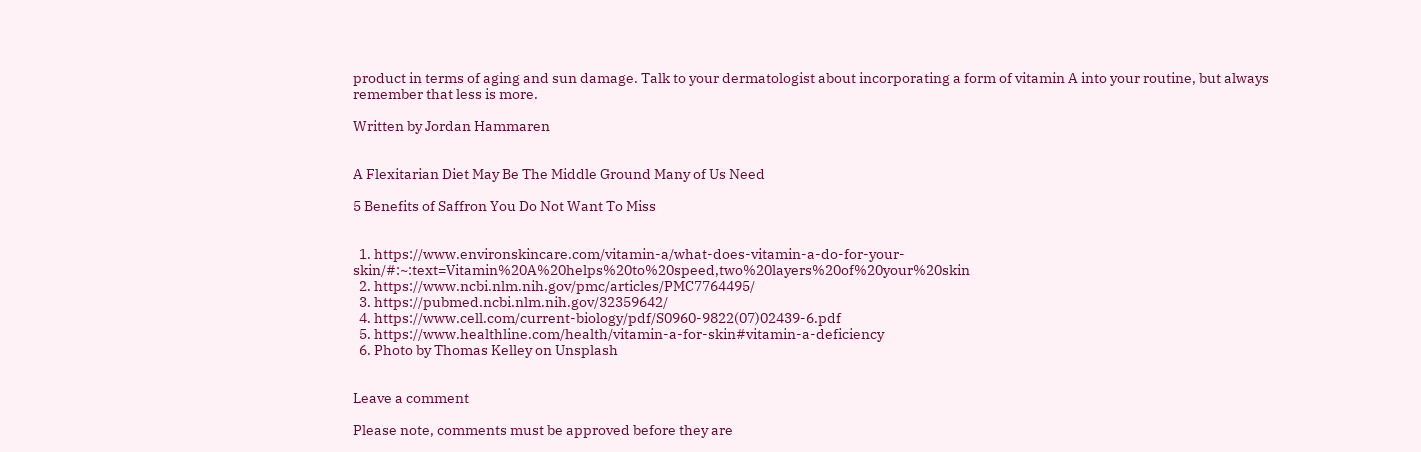product in terms of aging and sun damage. Talk to your dermatologist about incorporating a form of vitamin A into your routine, but always remember that less is more.

Written by Jordan Hammaren


A Flexitarian Diet May Be The Middle Ground Many of Us Need

5 Benefits of Saffron You Do Not Want To Miss


  1. https://www.environskincare.com/vitamin-a/what-does-vitamin-a-do-for-your-skin/#:~:text=Vitamin%20A%20helps%20to%20speed,two%20layers%20of%20your%20skin
  2. https://www.ncbi.nlm.nih.gov/pmc/articles/PMC7764495/
  3. https://pubmed.ncbi.nlm.nih.gov/32359642/
  4. https://www.cell.com/current-biology/pdf/S0960-9822(07)02439-6.pdf
  5. https://www.healthline.com/health/vitamin-a-for-skin#vitamin-a-deficiency
  6. Photo by Thomas Kelley on Unsplash


Leave a comment

Please note, comments must be approved before they are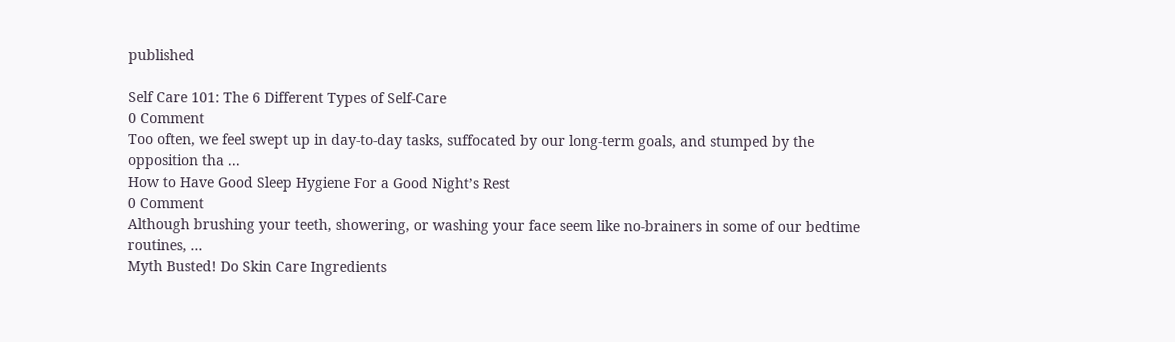published

Self Care 101: The 6 Different Types of Self-Care
0 Comment
Too often, we feel swept up in day-to-day tasks, suffocated by our long-term goals, and stumped by the opposition tha ...
How to Have Good Sleep Hygiene For a Good Night’s Rest
0 Comment
Although brushing your teeth, showering, or washing your face seem like no-brainers in some of our bedtime routines, ...
Myth Busted! Do Skin Care Ingredients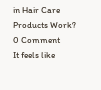in Hair Care Products Work?
0 Comment
It feels like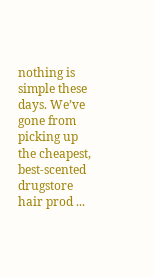nothing is simple these days. We’ve gone from picking up the cheapest, best-scented drugstore hair prod ...